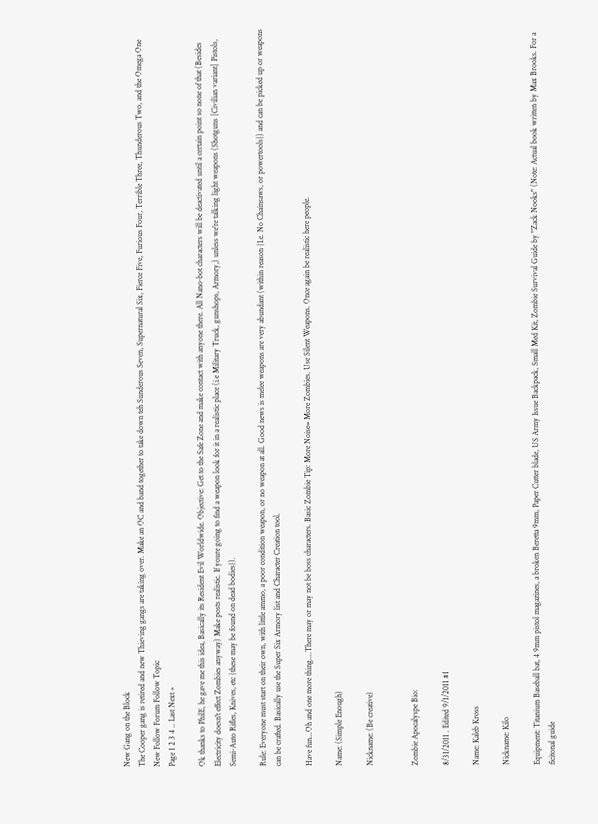New Gang on the Block
The Cooper gang is retired and new Thieving gangs are taking over. Make an OC and band together to take down teh Sunderous Seven, Supernatural Six, Fierce Five, Furious Four, Terrible Three, Thunderous Two, and the Omega One
New Follow Forum Follow Topic
Page 1 2 3 4 .. Last Next »

Ok thanks to PhilE, he gave me this idea, Basically its Resident Evil Worldwide. Objective: Get to the Safe Zone and make contact with anyone there. All Nano-bot characters will be deactivated until a certain point so none of that (Besides Electricity doesn't effect Zombies anyway) Make posts realistic. If youre going to find a weapon look for it in a realistic place (i.e Military Truck, gunshops, Armory,) unless we're talking light weapons (Shotguns [Civilian variant] Pistols, Semi-Auto Rifles, Knives, etc {these may be found on dead bodies}).

Rule: Everyone must start on their own, with little ammo, a poor condition weapon, or no weapon at all. Good news is melee weapons are very abundant (within reason {I.e. No Chainsaws, or powertools}) and can be picked up or weapons can be crafted. Basically use the Super Six Armory list and Character Creation tool.

Have fun...Oh and one more thing....There may or may not be boss characters. Basic Zombie Tip: More Noise= More Zombies. Use Silent Weapons. Once again be realistic here people.

Name: (Simple Enough)

Nickname: (Be creative)


Zombie Apocalyspe Bio:

8/31/2011 . Edited 9/1/2011 #1

Name: Kaleb Kross

Nickname: Kilo

Equipment: Titanium Baseball bat, 4 9mm pistol magazines, a broken Beretta 9mm, Paper Cutter blade, US Army Issue Backpack, Small Med Kit, Zombie Survival Guide by "Zack Nooks" (Note: Actual book written by Max Brooks. For a ficitonal guide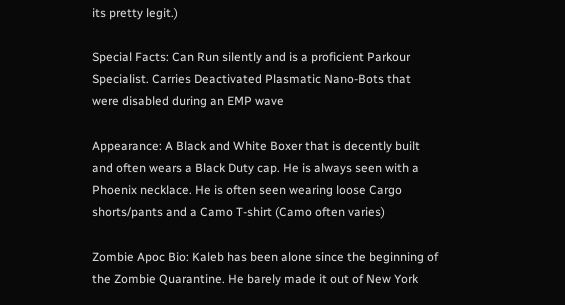its pretty legit.)

Special Facts: Can Run silently and is a proficient Parkour Specialist. Carries Deactivated Plasmatic Nano-Bots that were disabled during an EMP wave

Appearance: A Black and White Boxer that is decently built and often wears a Black Duty cap. He is always seen with a Phoenix necklace. He is often seen wearing loose Cargo shorts/pants and a Camo T-shirt (Camo often varies)

Zombie Apoc Bio: Kaleb has been alone since the beginning of the Zombie Quarantine. He barely made it out of New York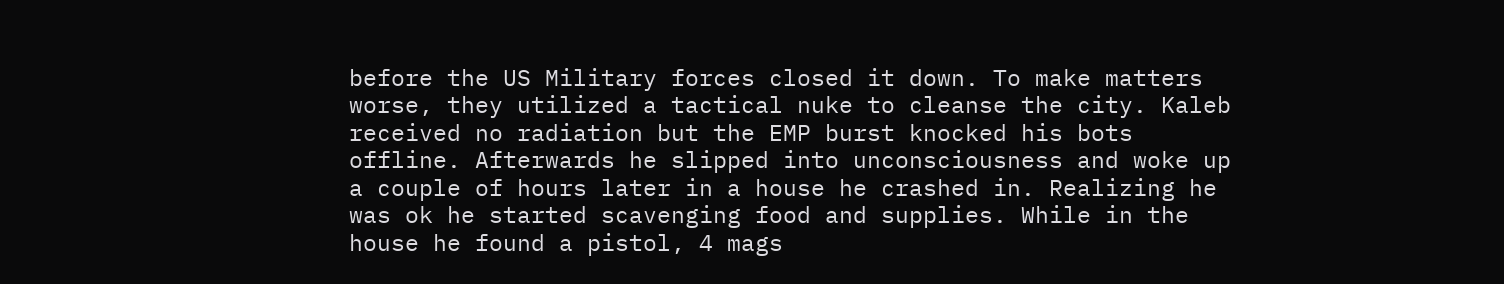before the US Military forces closed it down. To make matters worse, they utilized a tactical nuke to cleanse the city. Kaleb received no radiation but the EMP burst knocked his bots offline. Afterwards he slipped into unconsciousness and woke up a couple of hours later in a house he crashed in. Realizing he was ok he started scavenging food and supplies. While in the house he found a pistol, 4 mags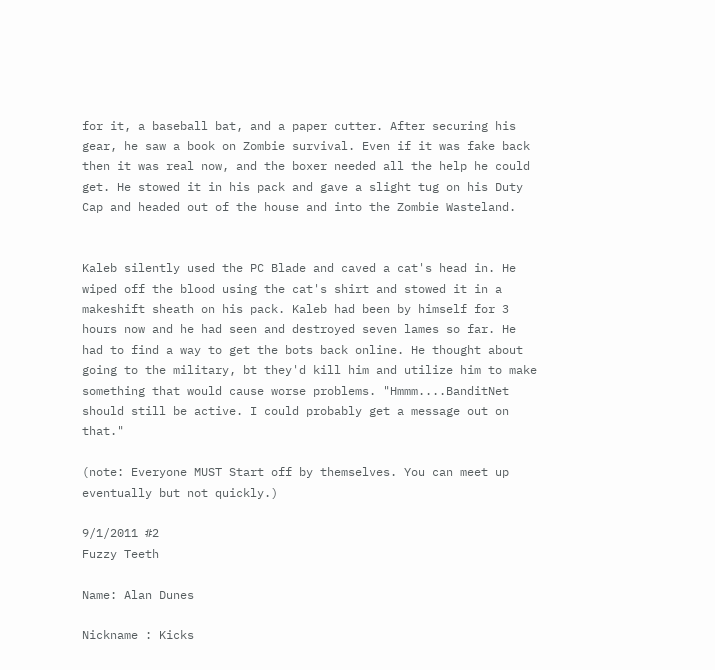for it, a baseball bat, and a paper cutter. After securing his gear, he saw a book on Zombie survival. Even if it was fake back then it was real now, and the boxer needed all the help he could get. He stowed it in his pack and gave a slight tug on his Duty Cap and headed out of the house and into the Zombie Wasteland.


Kaleb silently used the PC Blade and caved a cat's head in. He wiped off the blood using the cat's shirt and stowed it in a makeshift sheath on his pack. Kaleb had been by himself for 3 hours now and he had seen and destroyed seven lames so far. He had to find a way to get the bots back online. He thought about going to the military, bt they'd kill him and utilize him to make something that would cause worse problems. "Hmmm....BanditNet should still be active. I could probably get a message out on that."

(note: Everyone MUST Start off by themselves. You can meet up eventually but not quickly.)

9/1/2011 #2
Fuzzy Teeth

Name: Alan Dunes

Nickname : Kicks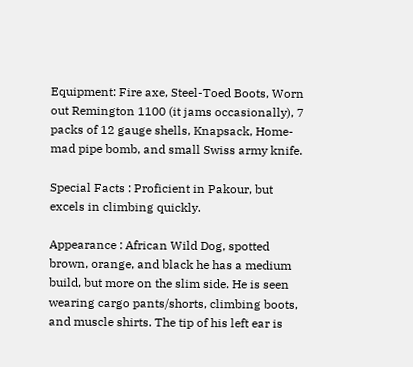Equipment: Fire axe, Steel-Toed Boots, Worn out Remington 1100 (it jams occasionally), 7 packs of 12 gauge shells, Knapsack, Home-mad pipe bomb, and small Swiss army knife.

Special Facts : Proficient in Pakour, but excels in climbing quickly.

Appearance : African Wild Dog, spotted brown, orange, and black he has a medium build, but more on the slim side. He is seen wearing cargo pants/shorts, climbing boots, and muscle shirts. The tip of his left ear is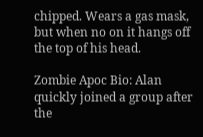chipped. Wears a gas mask, but when no on it hangs off the top of his head.

Zombie Apoc Bio: Alan quickly joined a group after the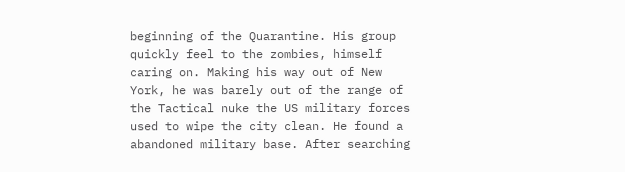beginning of the Quarantine. His group quickly feel to the zombies, himself caring on. Making his way out of New York, he was barely out of the range of the Tactical nuke the US military forces used to wipe the city clean. He found a abandoned military base. After searching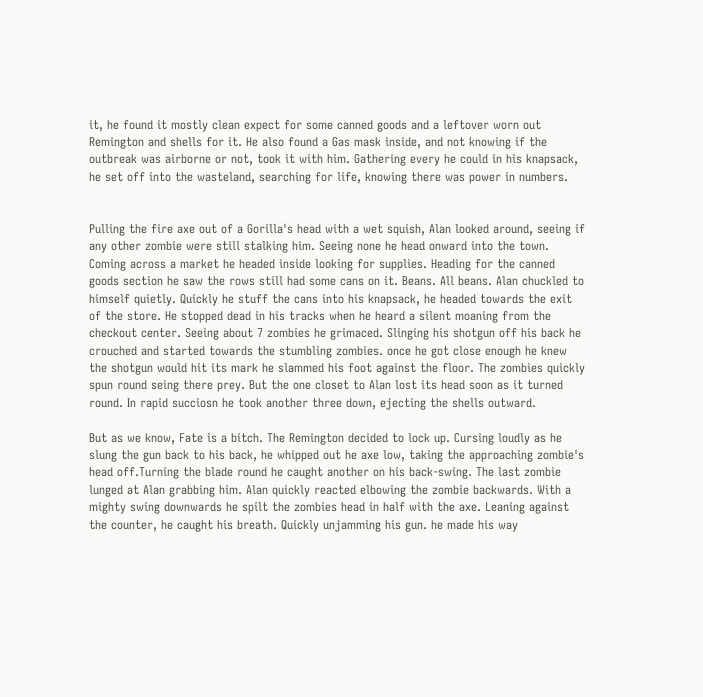it, he found it mostly clean expect for some canned goods and a leftover worn out Remington and shells for it. He also found a Gas mask inside, and not knowing if the outbreak was airborne or not, took it with him. Gathering every he could in his knapsack, he set off into the wasteland, searching for life, knowing there was power in numbers.


Pulling the fire axe out of a Gorilla's head with a wet squish, Alan looked around, seeing if any other zombie were still stalking him. Seeing none he head onward into the town. Coming across a market he headed inside looking for supplies. Heading for the canned goods section he saw the rows still had some cans on it. Beans. All beans. Alan chuckled to himself quietly. Quickly he stuff the cans into his knapsack, he headed towards the exit of the store. He stopped dead in his tracks when he heard a silent moaning from the checkout center. Seeing about 7 zombies he grimaced. Slinging his shotgun off his back he crouched and started towards the stumbling zombies. once he got close enough he knew the shotgun would hit its mark he slammed his foot against the floor. The zombies quickly spun round seing there prey. But the one closet to Alan lost its head soon as it turned round. In rapid succiosn he took another three down, ejecting the shells outward.

But as we know, Fate is a bitch. The Remington decided to lock up. Cursing loudly as he slung the gun back to his back, he whipped out he axe low, taking the approaching zombie's head off.Turning the blade round he caught another on his back-swing. The last zombie lunged at Alan grabbing him. Alan quickly reacted elbowing the zombie backwards. With a mighty swing downwards he spilt the zombies head in half with the axe. Leaning against the counter, he caught his breath. Quickly unjamming his gun. he made his way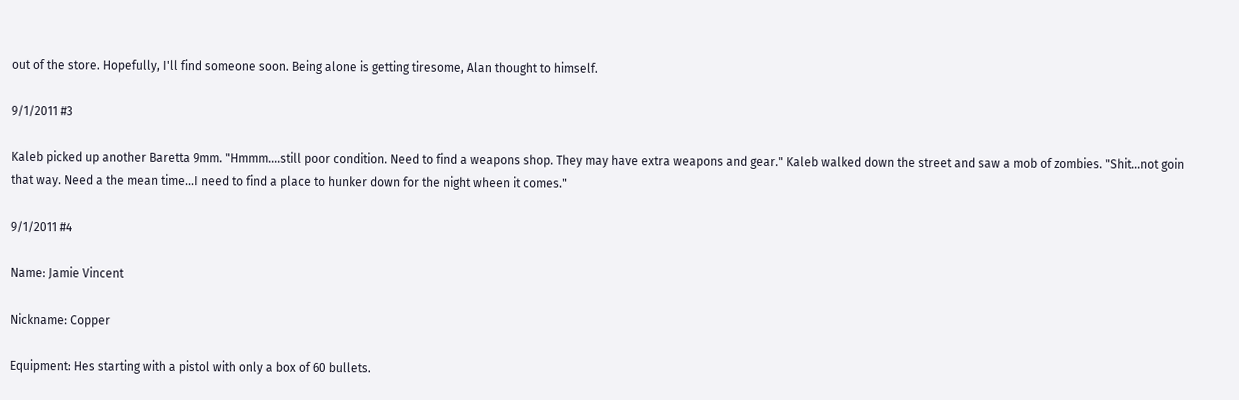out of the store. Hopefully, I'll find someone soon. Being alone is getting tiresome, Alan thought to himself.

9/1/2011 #3

Kaleb picked up another Baretta 9mm. "Hmmm....still poor condition. Need to find a weapons shop. They may have extra weapons and gear." Kaleb walked down the street and saw a mob of zombies. "Shit...not goin that way. Need a the mean time...I need to find a place to hunker down for the night wheen it comes."

9/1/2011 #4

Name: Jamie Vincent

Nickname: Copper

Equipment: Hes starting with a pistol with only a box of 60 bullets.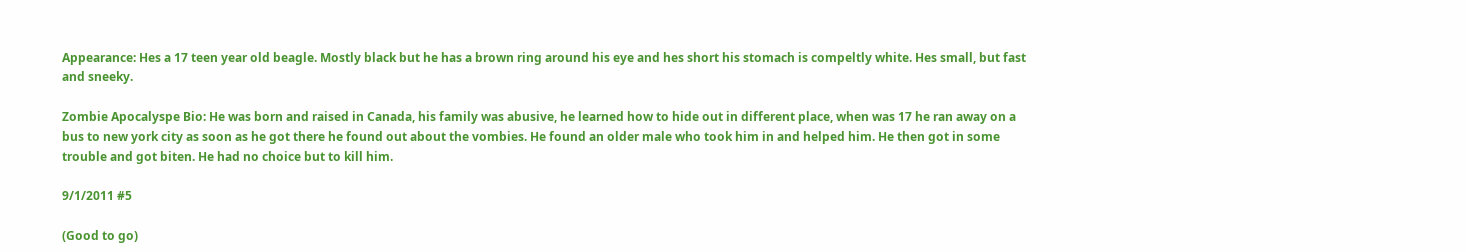Appearance: Hes a 17 teen year old beagle. Mostly black but he has a brown ring around his eye and hes short his stomach is compeltly white. Hes small, but fast and sneeky.

Zombie Apocalyspe Bio: He was born and raised in Canada, his family was abusive, he learned how to hide out in different place, when was 17 he ran away on a bus to new york city as soon as he got there he found out about the vombies. He found an older male who took him in and helped him. He then got in some trouble and got biten. He had no choice but to kill him.

9/1/2011 #5

(Good to go)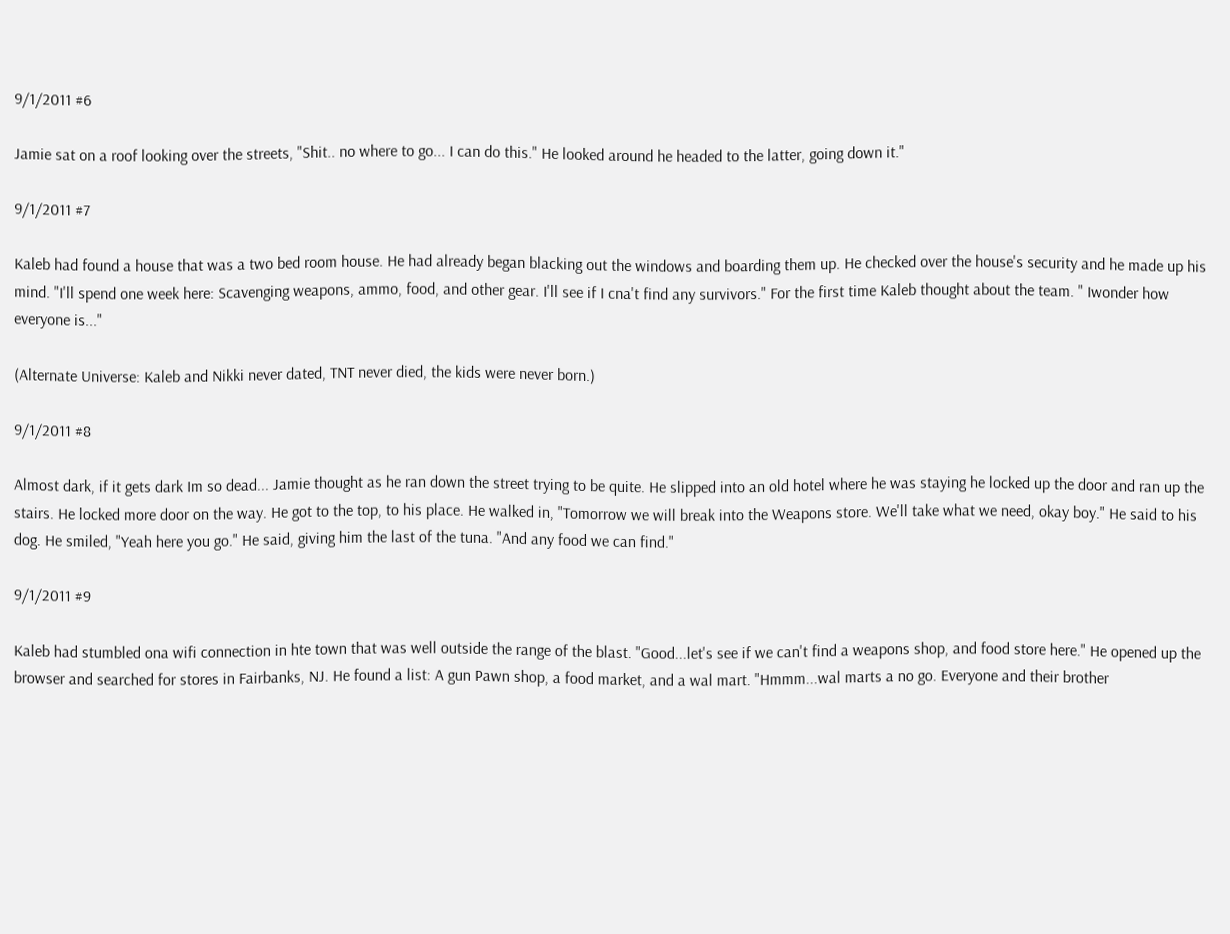9/1/2011 #6

Jamie sat on a roof looking over the streets, "Shit.. no where to go... I can do this." He looked around he headed to the latter, going down it."

9/1/2011 #7

Kaleb had found a house that was a two bed room house. He had already began blacking out the windows and boarding them up. He checked over the house's security and he made up his mind. "I'll spend one week here: Scavenging weapons, ammo, food, and other gear. I'll see if I cna't find any survivors." For the first time Kaleb thought about the team. " Iwonder how everyone is..."

(Alternate Universe: Kaleb and Nikki never dated, TNT never died, the kids were never born.)

9/1/2011 #8

Almost dark, if it gets dark Im so dead... Jamie thought as he ran down the street trying to be quite. He slipped into an old hotel where he was staying he locked up the door and ran up the stairs. He locked more door on the way. He got to the top, to his place. He walked in, "Tomorrow we will break into the Weapons store. We'll take what we need, okay boy." He said to his dog. He smiled, "Yeah here you go." He said, giving him the last of the tuna. "And any food we can find."

9/1/2011 #9

Kaleb had stumbled ona wifi connection in hte town that was well outside the range of the blast. "Good...let's see if we can't find a weapons shop, and food store here." He opened up the browser and searched for stores in Fairbanks, NJ. He found a list: A gun Pawn shop, a food market, and a wal mart. "Hmmm...wal marts a no go. Everyone and their brother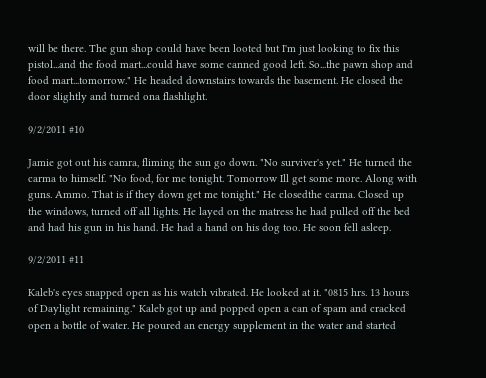will be there. The gun shop could have been looted but I'm just looking to fix this pistol...and the food mart...could have some canned good left. So...the pawn shop and food mart...tomorrow." He headed downstairs towards the basement. He closed the door slightly and turned ona flashlight.

9/2/2011 #10

Jamie got out his camra, fliming the sun go down. "No surviver's yet." He turned the carma to himself. "No food, for me tonight. Tomorrow Ill get some more. Along with guns. Ammo. That is if they down get me tonight." He closedthe carma. Closed up the windows, turned off all lights. He layed on the matress he had pulled off the bed and had his gun in his hand. He had a hand on his dog too. He soon fell asleep.

9/2/2011 #11

Kaleb's eyes snapped open as his watch vibrated. He looked at it. "0815 hrs. 13 hours of Daylight remaining." Kaleb got up and popped open a can of spam and cracked open a bottle of water. He poured an energy supplement in the water and started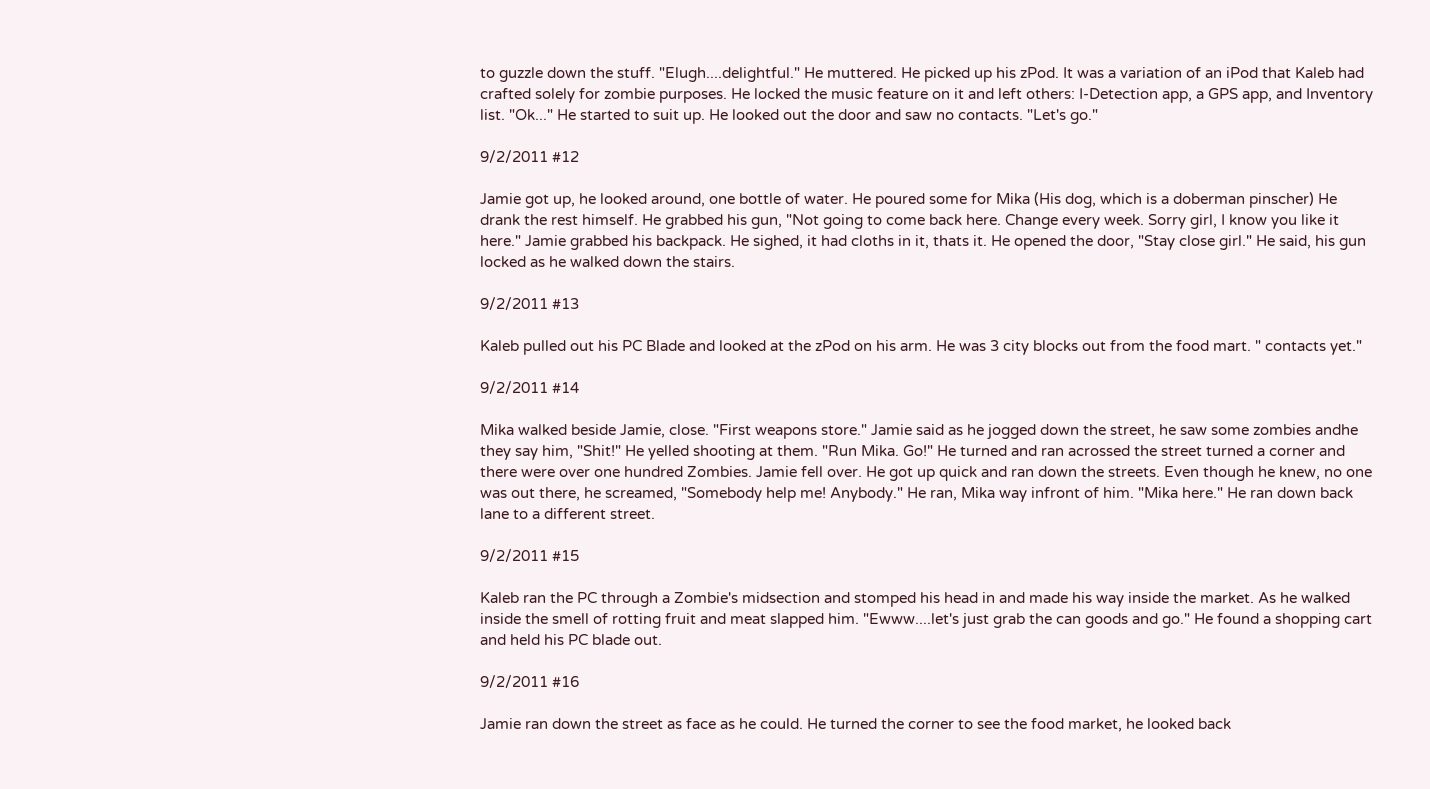to guzzle down the stuff. "Elugh....delightful." He muttered. He picked up his zPod. It was a variation of an iPod that Kaleb had crafted solely for zombie purposes. He locked the music feature on it and left others: I-Detection app, a GPS app, and Inventory list. "Ok..." He started to suit up. He looked out the door and saw no contacts. "Let's go."

9/2/2011 #12

Jamie got up, he looked around, one bottle of water. He poured some for Mika (His dog, which is a doberman pinscher) He drank the rest himself. He grabbed his gun, "Not going to come back here. Change every week. Sorry girl, I know you like it here." Jamie grabbed his backpack. He sighed, it had cloths in it, thats it. He opened the door, "Stay close girl." He said, his gun locked as he walked down the stairs.

9/2/2011 #13

Kaleb pulled out his PC Blade and looked at the zPod on his arm. He was 3 city blocks out from the food mart. " contacts yet."

9/2/2011 #14

Mika walked beside Jamie, close. "First weapons store." Jamie said as he jogged down the street, he saw some zombies andhe they say him, "Shit!" He yelled shooting at them. "Run Mika. Go!" He turned and ran acrossed the street turned a corner and there were over one hundred Zombies. Jamie fell over. He got up quick and ran down the streets. Even though he knew, no one was out there, he screamed, "Somebody help me! Anybody." He ran, Mika way infront of him. "Mika here." He ran down back lane to a different street.

9/2/2011 #15

Kaleb ran the PC through a Zombie's midsection and stomped his head in and made his way inside the market. As he walked inside the smell of rotting fruit and meat slapped him. "Ewww....let's just grab the can goods and go." He found a shopping cart and held his PC blade out.

9/2/2011 #16

Jamie ran down the street as face as he could. He turned the corner to see the food market, he looked back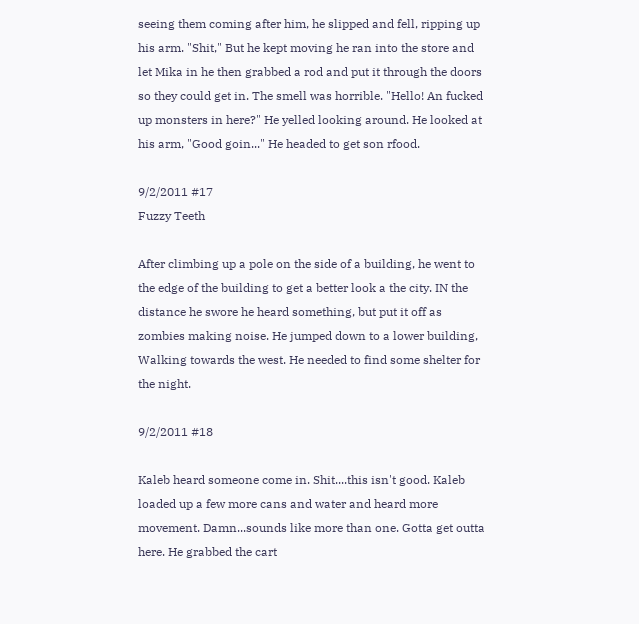seeing them coming after him, he slipped and fell, ripping up his arm. "Shit," But he kept moving he ran into the store and let Mika in he then grabbed a rod and put it through the doors so they could get in. The smell was horrible. "Hello! An fucked up monsters in here?" He yelled looking around. He looked at his arm, "Good goin..." He headed to get son rfood.

9/2/2011 #17
Fuzzy Teeth

After climbing up a pole on the side of a building, he went to the edge of the building to get a better look a the city. IN the distance he swore he heard something, but put it off as zombies making noise. He jumped down to a lower building, Walking towards the west. He needed to find some shelter for the night.

9/2/2011 #18

Kaleb heard someone come in. Shit....this isn't good. Kaleb loaded up a few more cans and water and heard more movement. Damn...sounds like more than one. Gotta get outta here. He grabbed the cart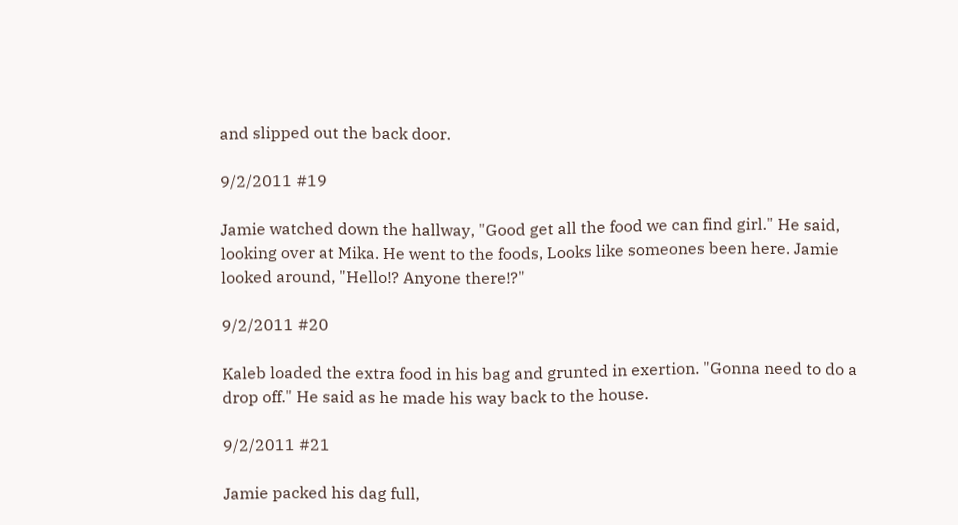and slipped out the back door.

9/2/2011 #19

Jamie watched down the hallway, "Good get all the food we can find girl." He said, looking over at Mika. He went to the foods, Looks like someones been here. Jamie looked around, "Hello!? Anyone there!?"

9/2/2011 #20

Kaleb loaded the extra food in his bag and grunted in exertion. "Gonna need to do a drop off." He said as he made his way back to the house.

9/2/2011 #21

Jamie packed his dag full,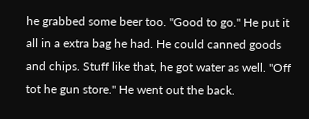he grabbed some beer too. "Good to go." He put it all in a extra bag he had. He could canned goods and chips. Stuff like that, he got water as well. "Off tot he gun store." He went out the back.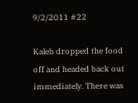9/2/2011 #22

Kaleb dropped the food off and headed back out immediately. There was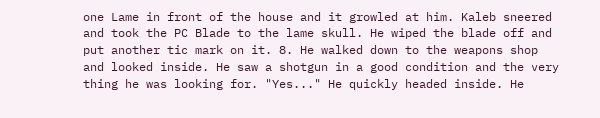one Lame in front of the house and it growled at him. Kaleb sneered and took the PC Blade to the lame skull. He wiped the blade off and put another tic mark on it. 8. He walked down to the weapons shop and looked inside. He saw a shotgun in a good condition and the very thing he was looking for. "Yes..." He quickly headed inside. He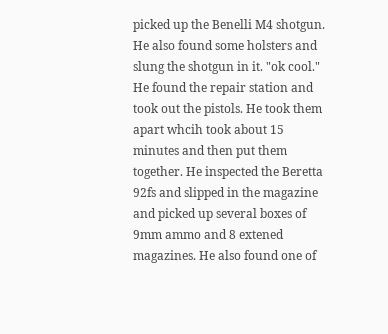picked up the Benelli M4 shotgun. He also found some holsters and slung the shotgun in it. "ok cool." He found the repair station and took out the pistols. He took them apart whcih took about 15 minutes and then put them together. He inspected the Beretta 92fs and slipped in the magazine and picked up several boxes of 9mm ammo and 8 extened magazines. He also found one of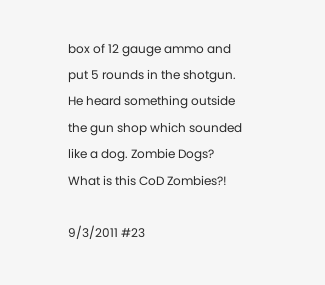box of 12 gauge ammo and put 5 rounds in the shotgun. He heard something outside the gun shop which sounded like a dog. Zombie Dogs? What is this CoD Zombies?!

9/3/2011 #23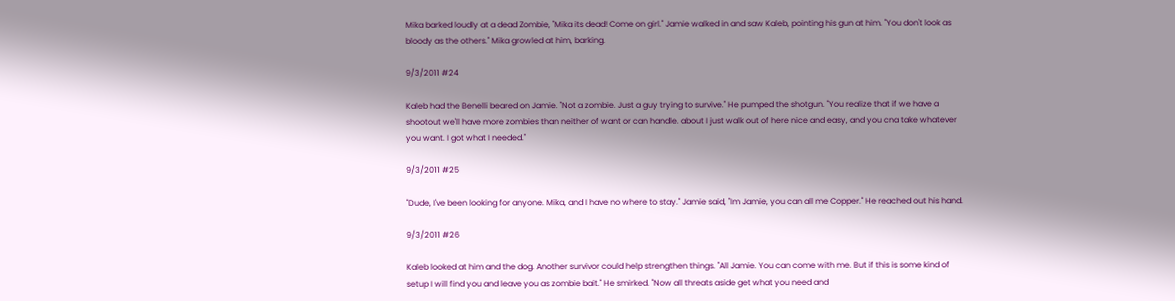Mika barked loudly at a dead Zombie, "Mika its dead! Come on girl." Jamie walked in and saw Kaleb, pointing his gun at him. "You don't look as bloody as the others." Mika growled at him, barking.

9/3/2011 #24

Kaleb had the Benelli beared on Jamie. "Not a zombie. Just a guy trying to survive." He pumped the shotgun. "You realize that if we have a shootout we'll have more zombies than neither of want or can handle. about I just walk out of here nice and easy, and you cna take whatever you want. I got what I needed."

9/3/2011 #25

"Dude, I've been looking for anyone. Mika, and I have no where to stay." Jamie said, "Im Jamie, you can all me Copper." He reached out his hand.

9/3/2011 #26

Kaleb looked at him and the dog. Another survivor could help strengthen things. "All Jamie. You can come with me. But if this is some kind of setup I will find you and leave you as zombie bait." He smirked. "Now all threats aside get what you need and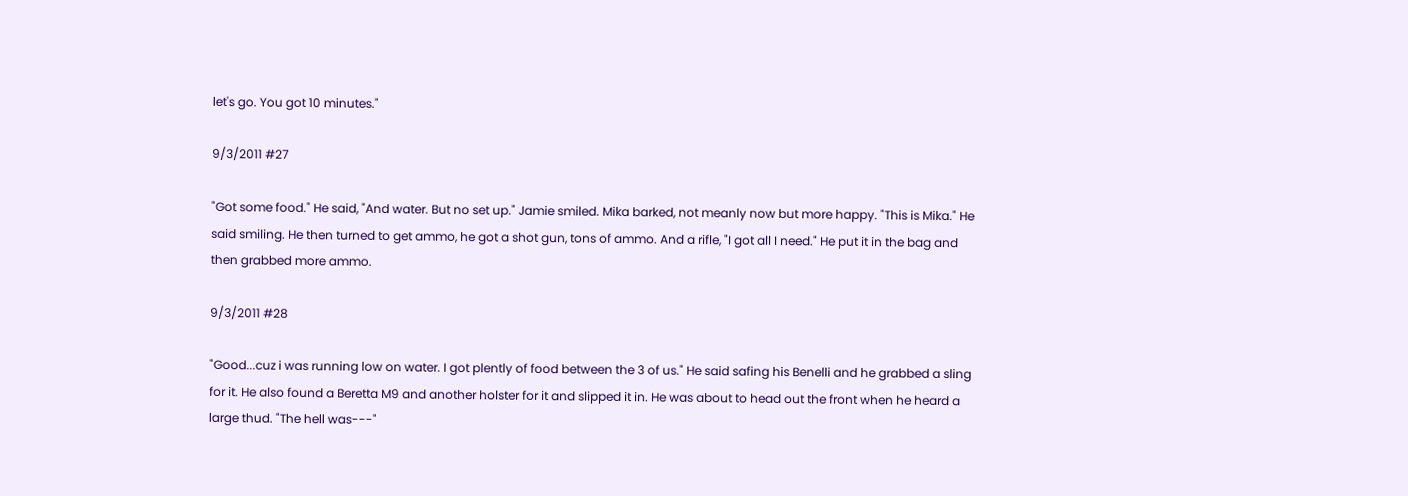let's go. You got 10 minutes."

9/3/2011 #27

"Got some food." He said, "And water. But no set up." Jamie smiled. Mika barked, not meanly now but more happy. "This is Mika." He said smiling. He then turned to get ammo, he got a shot gun, tons of ammo. And a rifle, "I got all I need." He put it in the bag and then grabbed more ammo.

9/3/2011 #28

"Good...cuz i was running low on water. I got plently of food between the 3 of us." He said safing his Benelli and he grabbed a sling for it. He also found a Beretta M9 and another holster for it and slipped it in. He was about to head out the front when he heard a large thud. "The hell was---"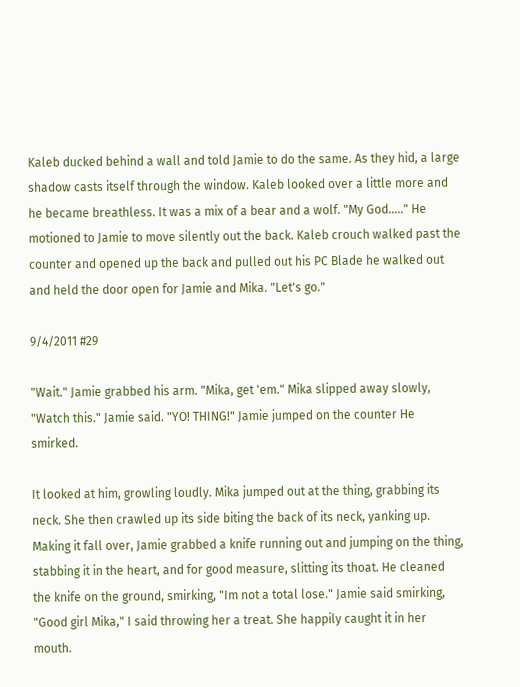Kaleb ducked behind a wall and told Jamie to do the same. As they hid, a large shadow casts itself through the window. Kaleb looked over a little more and he became breathless. It was a mix of a bear and a wolf. "My God....." He motioned to Jamie to move silently out the back. Kaleb crouch walked past the counter and opened up the back and pulled out his PC Blade he walked out and held the door open for Jamie and Mika. "Let's go."

9/4/2011 #29

"Wait." Jamie grabbed his arm. "Mika, get 'em." Mika slipped away slowly, "Watch this." Jamie said. "YO! THING!" Jamie jumped on the counter He smirked.

It looked at him, growling loudly. Mika jumped out at the thing, grabbing its neck. She then crawled up its side biting the back of its neck, yanking up. Making it fall over, Jamie grabbed a knife running out and jumping on the thing, stabbing it in the heart, and for good measure, slitting its thoat. He cleaned the knife on the ground, smirking, "Im not a total lose." Jamie said smirking, "Good girl Mika," I said throwing her a treat. She happily caught it in her mouth.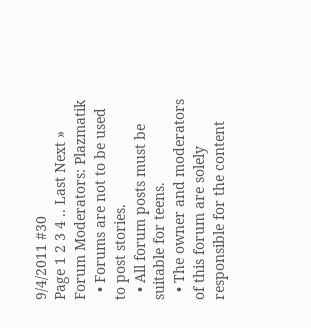9/4/2011 #30
Page 1 2 3 4 .. Last Next »
Forum Moderators: Plazmatik
  • Forums are not to be used to post stories.
  • All forum posts must be suitable for teens.
  • The owner and moderators of this forum are solely responsible for the content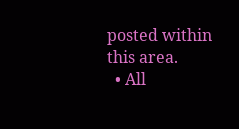posted within this area.
  • All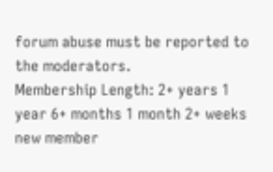forum abuse must be reported to the moderators.
Membership Length: 2+ years 1 year 6+ months 1 month 2+ weeks new member